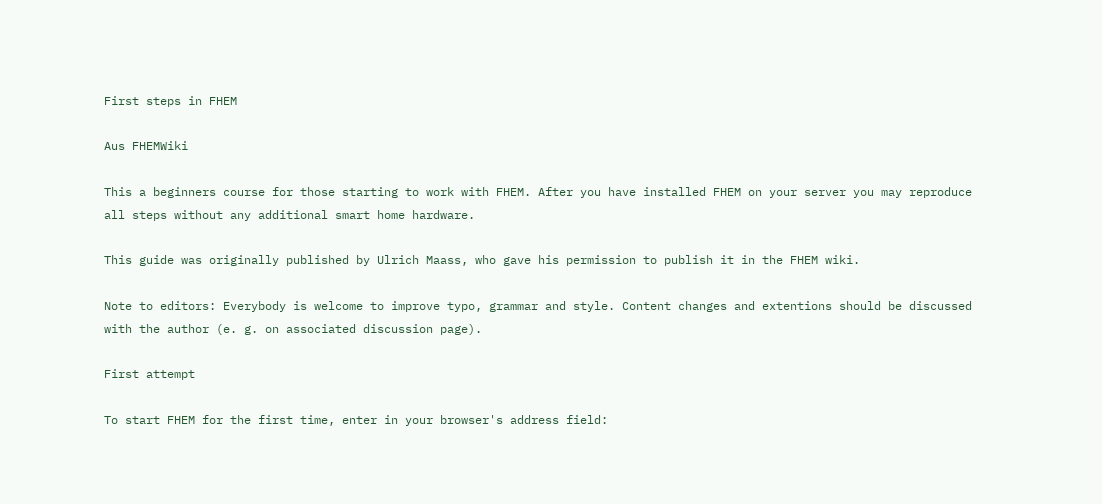First steps in FHEM

Aus FHEMWiki

This a beginners course for those starting to work with FHEM. After you have installed FHEM on your server you may reproduce all steps without any additional smart home hardware.

This guide was originally published by Ulrich Maass, who gave his permission to publish it in the FHEM wiki.

Note to editors: Everybody is welcome to improve typo, grammar and style. Content changes and extentions should be discussed with the author (e. g. on associated discussion page).

First attempt

To start FHEM for the first time, enter in your browser's address field: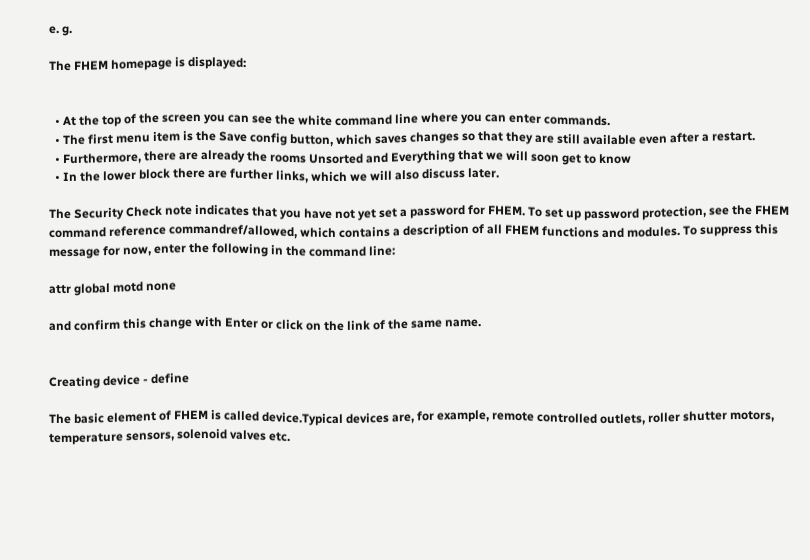e. g.

The FHEM homepage is displayed:


  • At the top of the screen you can see the white command line where you can enter commands.
  • The first menu item is the Save config button, which saves changes so that they are still available even after a restart.
  • Furthermore, there are already the rooms Unsorted and Everything that we will soon get to know
  • In the lower block there are further links, which we will also discuss later.

The Security Check note indicates that you have not yet set a password for FHEM. To set up password protection, see the FHEM command reference commandref/allowed, which contains a description of all FHEM functions and modules. To suppress this message for now, enter the following in the command line:

attr global motd none

and confirm this change with Enter or click on the link of the same name.


Creating device - define

The basic element of FHEM is called device.Typical devices are, for example, remote controlled outlets, roller shutter motors, temperature sensors, solenoid valves etc.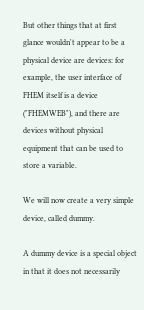But other things that at first glance wouldn't appear to be a physical device are devices: for example, the user interface of FHEM itself is a device ("FHEMWEB"), and there are devices without physical equipment that can be used to store a variable.

We will now create a very simple device, called dummy.

A dummy device is a special object in that it does not necessarily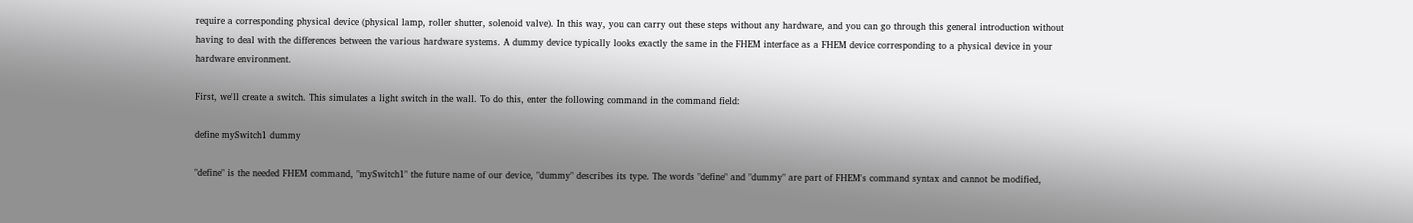require a corresponding physical device (physical lamp, roller shutter, solenoid valve). In this way, you can carry out these steps without any hardware, and you can go through this general introduction without having to deal with the differences between the various hardware systems. A dummy device typically looks exactly the same in the FHEM interface as a FHEM device corresponding to a physical device in your hardware environment.

First, we'll create a switch. This simulates a light switch in the wall. To do this, enter the following command in the command field:

define mySwitch1 dummy

"define" is the needed FHEM command, "mySwitch1" the future name of our device, "dummy" describes its type. The words "define" and "dummy" are part of FHEM's command syntax and cannot be modified,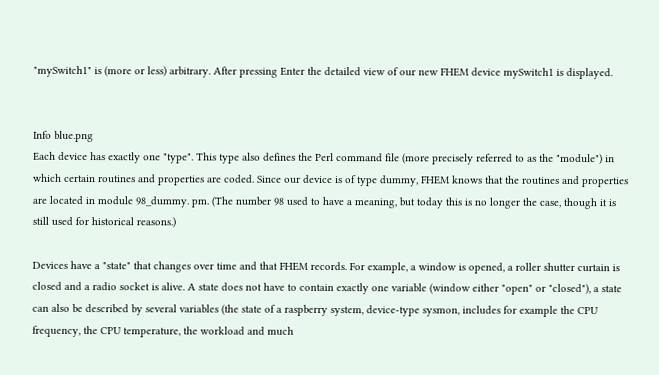"mySwitch1" is (more or less) arbitrary. After pressing Enter the detailed view of our new FHEM device mySwitch1 is displayed.


Info blue.png
Each device has exactly one "type". This type also defines the Perl command file (more precisely referred to as the "module") in which certain routines and properties are coded. Since our device is of type dummy, FHEM knows that the routines and properties are located in module 98_dummy. pm. (The number 98 used to have a meaning, but today this is no longer the case, though it is still used for historical reasons.)

Devices have a "state" that changes over time and that FHEM records. For example, a window is opened, a roller shutter curtain is closed and a radio socket is alive. A state does not have to contain exactly one variable (window either "open" or "closed"), a state can also be described by several variables (the state of a raspberry system, device-type sysmon, includes for example the CPU frequency, the CPU temperature, the workload and much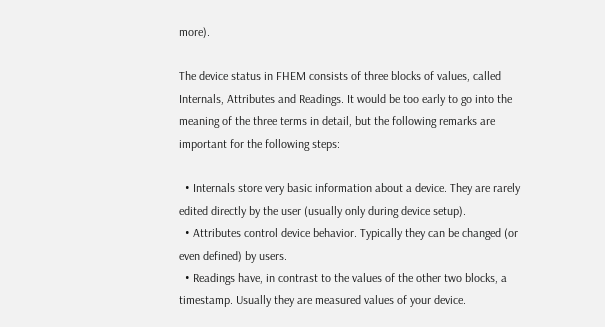more).

The device status in FHEM consists of three blocks of values, called Internals, Attributes and Readings. It would be too early to go into the meaning of the three terms in detail, but the following remarks are important for the following steps:

  • Internals store very basic information about a device. They are rarely edited directly by the user (usually only during device setup).
  • Attributes control device behavior. Typically they can be changed (or even defined) by users.
  • Readings have, in contrast to the values of the other two blocks, a timestamp. Usually they are measured values of your device.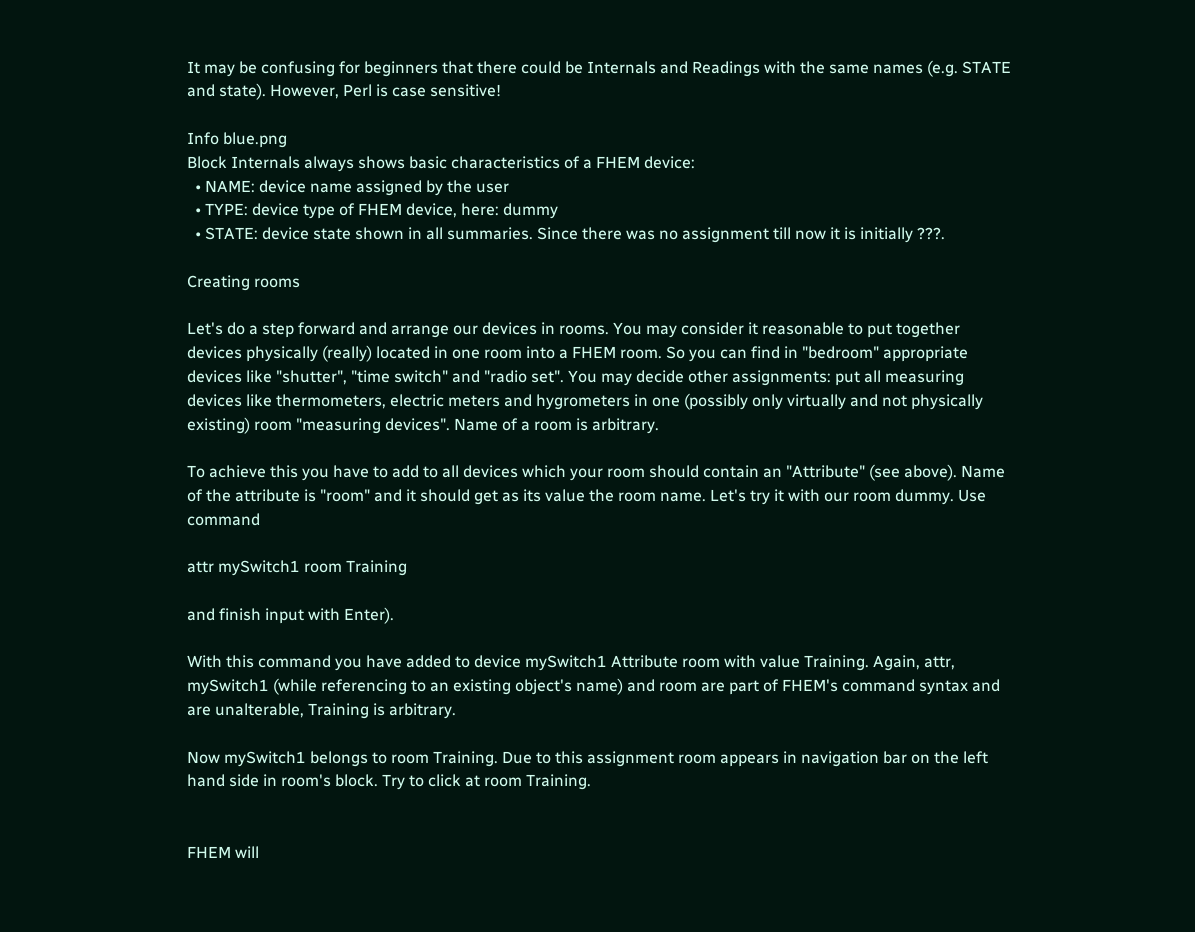It may be confusing for beginners that there could be Internals and Readings with the same names (e.g. STATE and state). However, Perl is case sensitive!

Info blue.png
Block Internals always shows basic characteristics of a FHEM device:
  • NAME: device name assigned by the user
  • TYPE: device type of FHEM device, here: dummy
  • STATE: device state shown in all summaries. Since there was no assignment till now it is initially ???.

Creating rooms

Let's do a step forward and arrange our devices in rooms. You may consider it reasonable to put together devices physically (really) located in one room into a FHEM room. So you can find in "bedroom" appropriate devices like "shutter", "time switch" and "radio set". You may decide other assignments: put all measuring devices like thermometers, electric meters and hygrometers in one (possibly only virtually and not physically existing) room "measuring devices". Name of a room is arbitrary.

To achieve this you have to add to all devices which your room should contain an "Attribute" (see above). Name of the attribute is "room" and it should get as its value the room name. Let's try it with our room dummy. Use command

attr mySwitch1 room Training

and finish input with Enter).

With this command you have added to device mySwitch1 Attribute room with value Training. Again, attr, mySwitch1 (while referencing to an existing object's name) and room are part of FHEM's command syntax and are unalterable, Training is arbitrary.

Now mySwitch1 belongs to room Training. Due to this assignment room appears in navigation bar on the left hand side in room's block. Try to click at room Training.


FHEM will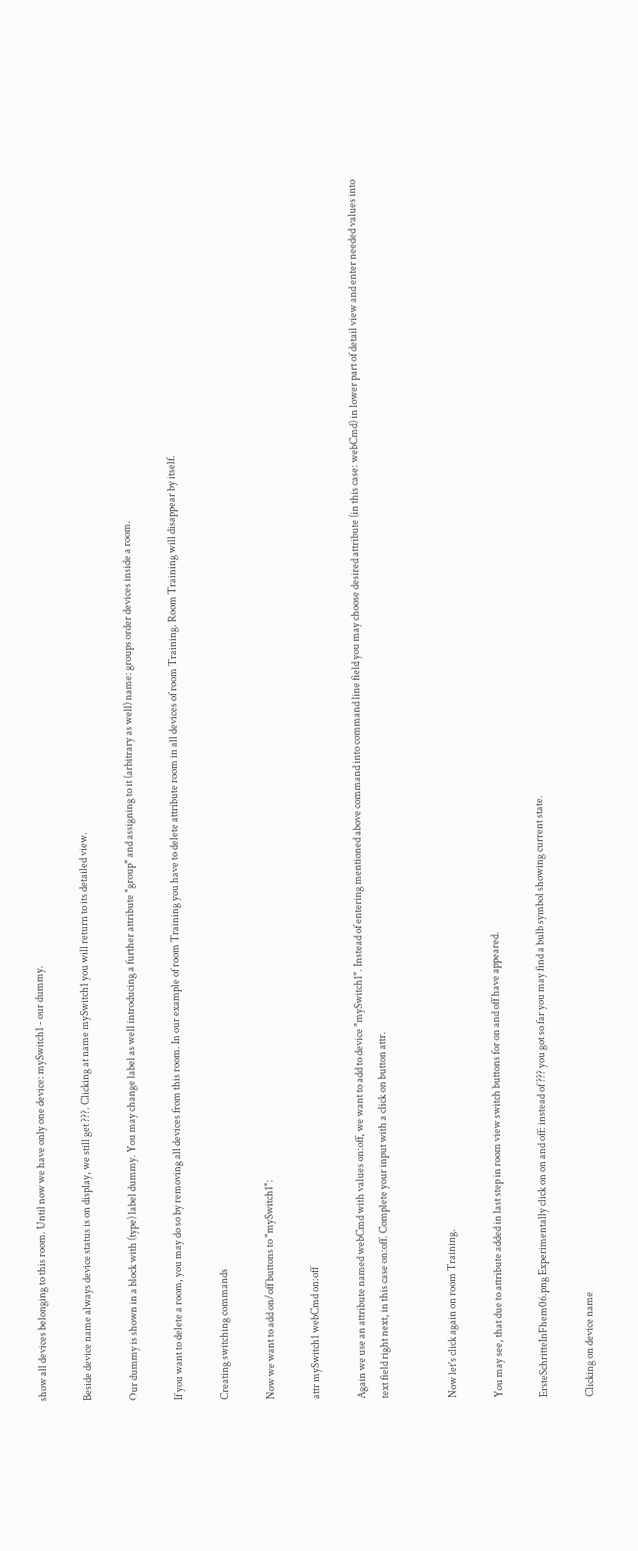show all devices belonging to this room. Until now we have only one device: mySwitch1 - our dummy.

Beside device name always device status is on display, we still get ???. Clicking at name mySwitch1 you will return to its detailed view.

Our dummy is shown in a block with (type) label dummy. You may change label as well introducing a further attribute "group" and assigning to it (arbitrary as well) name: groups order devices inside a room.

If you want to delete a room, you may do so by removing all devices from this room. In our example of room Training you have to delete attribute room in all devices of room Training. Room Training will disappear by itself.

Creating switching commands

Now we want to add on/off buttons to "mySwitch1":

attr mySwitch1 webCmd on:off

Again we use an attribute named webCmd with values on:off, we want to add to device "mySwitch1". Instead of entering mentioned above command into command line field you may choose desired attribute (in this case: webCmd) in lower part of detail view and enter needed values into text field right next, in this case on:off. Complete your input with a click on button attr.


Now let's click again on room Training.

You may see, that due to attribute added in last step in room view switch buttons for on and off have appeared.

ErsteSchritteInFhem06.png Experimentally click on on and off: instead of ??? you got so far you may find a bulb symbol showing current state.

Clicking on device name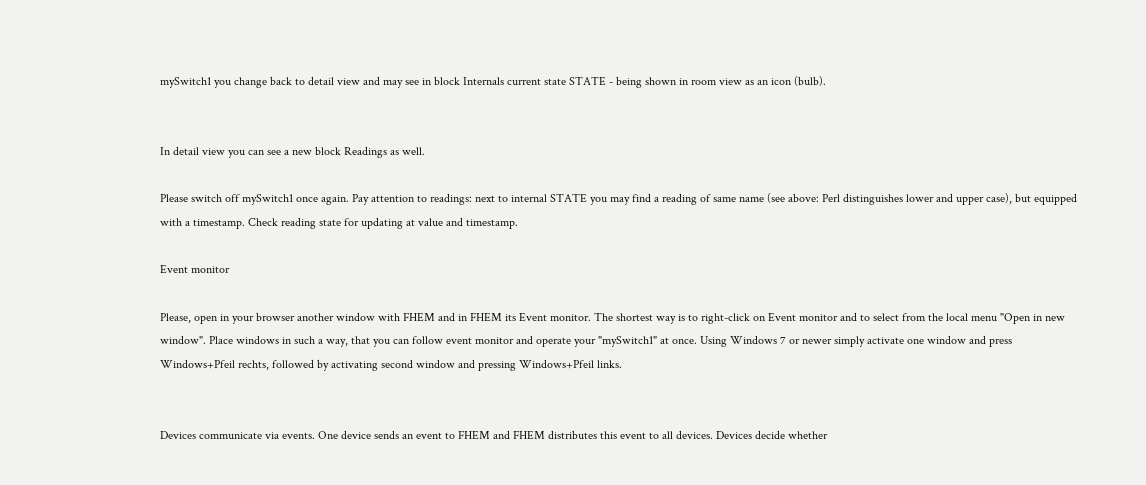mySwitch1 you change back to detail view and may see in block Internals current state STATE - being shown in room view as an icon (bulb).


In detail view you can see a new block Readings as well.

Please switch off mySwitch1 once again. Pay attention to readings: next to internal STATE you may find a reading of same name (see above: Perl distinguishes lower and upper case), but equipped with a timestamp. Check reading state for updating at value and timestamp.

Event monitor

Please, open in your browser another window with FHEM and in FHEM its Event monitor. The shortest way is to right-click on Event monitor and to select from the local menu "Open in new window". Place windows in such a way, that you can follow event monitor and operate your "mySwitch1" at once. Using Windows 7 or newer simply activate one window and press Windows+Pfeil rechts, followed by activating second window and pressing Windows+Pfeil links.


Devices communicate via events. One device sends an event to FHEM and FHEM distributes this event to all devices. Devices decide whether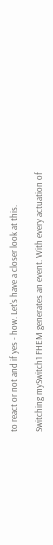to react or not and if yes - how. Let's have a closer look at this.

Switching mySwitch1 FHEM generates an event. With every actuation of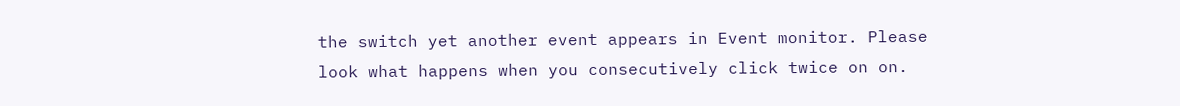the switch yet another event appears in Event monitor. Please look what happens when you consecutively click twice on on.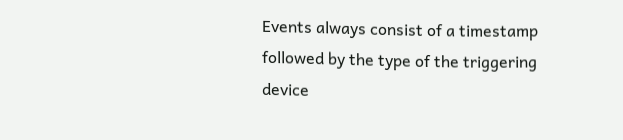Events always consist of a timestamp followed by the type of the triggering device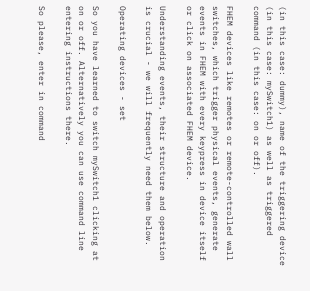(in this case: dummy), name of the triggering device (in this case: mySwitch1) as well as triggered command (in this case: on or off).

FHEM devices like remotes or remote-controlled wall switches, which trigger physical events, generate events in FHEM with every keypress in device itself or click on associated FHEM device.

Understanding events, their structure and operation is crucial - we will frequently need them below.

Operating devices - set

So you have learned to switch mySwitch1 clicking at on or off. Alternatively you can use command line entering instructions there.

So please, enter in command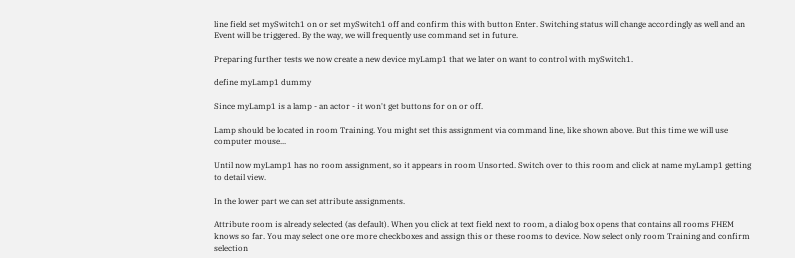line field set mySwitch1 on or set mySwitch1 off and confirm this with button Enter. Switching status will change accordingly as well and an Event will be triggered. By the way, we will frequently use command set in future.

Preparing further tests we now create a new device myLamp1 that we later on want to control with mySwitch1.

define myLamp1 dummy

Since myLamp1 is a lamp - an actor - it won't get buttons for on or off.

Lamp should be located in room Training. You might set this assignment via command line, like shown above. But this time we will use computer mouse...

Until now myLamp1 has no room assignment, so it appears in room Unsorted. Switch over to this room and click at name myLamp1 getting to detail view.

In the lower part we can set attribute assignments.

Attribute room is already selected (as default). When you click at text field next to room, a dialog box opens that contains all rooms FHEM knows so far. You may select one ore more checkboxes and assign this or these rooms to device. Now select only room Training and confirm selection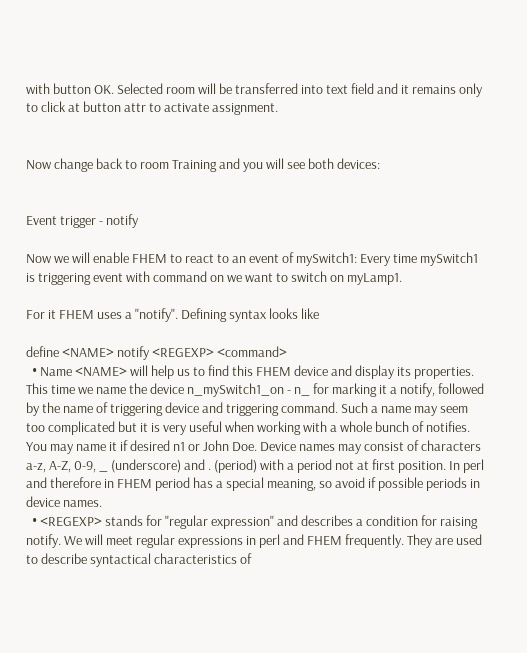with button OK. Selected room will be transferred into text field and it remains only to click at button attr to activate assignment.


Now change back to room Training and you will see both devices:


Event trigger - notify

Now we will enable FHEM to react to an event of mySwitch1: Every time mySwitch1 is triggering event with command on we want to switch on myLamp1.

For it FHEM uses a "notify". Defining syntax looks like

define <NAME> notify <REGEXP> <command>
  • Name <NAME> will help us to find this FHEM device and display its properties. This time we name the device n_mySwitch1_on - n_ for marking it a notify, followed by the name of triggering device and triggering command. Such a name may seem too complicated but it is very useful when working with a whole bunch of notifies. You may name it if desired n1 or John Doe. Device names may consist of characters a-z, A-Z, 0-9, _ (underscore) and . (period) with a period not at first position. In perl and therefore in FHEM period has a special meaning, so avoid if possible periods in device names.
  • <REGEXP> stands for "regular expression" and describes a condition for raising notify. We will meet regular expressions in perl and FHEM frequently. They are used to describe syntactical characteristics of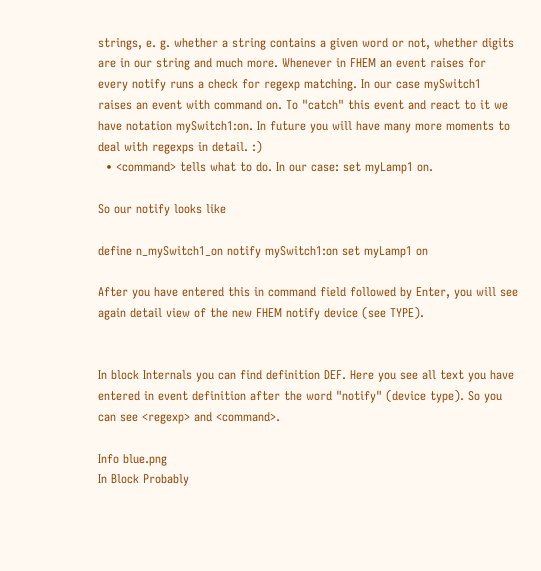strings, e. g. whether a string contains a given word or not, whether digits are in our string and much more. Whenever in FHEM an event raises for every notify runs a check for regexp matching. In our case mySwitch1 raises an event with command on. To "catch" this event and react to it we have notation mySwitch1:on. In future you will have many more moments to deal with regexps in detail. :)
  • <command> tells what to do. In our case: set myLamp1 on.

So our notify looks like

define n_mySwitch1_on notify mySwitch1:on set myLamp1 on

After you have entered this in command field followed by Enter, you will see again detail view of the new FHEM notify device (see TYPE).


In block Internals you can find definition DEF. Here you see all text you have entered in event definition after the word "notify" (device type). So you can see <regexp> and <command>.

Info blue.png
In Block Probably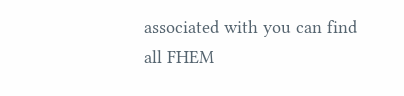associated with you can find all FHEM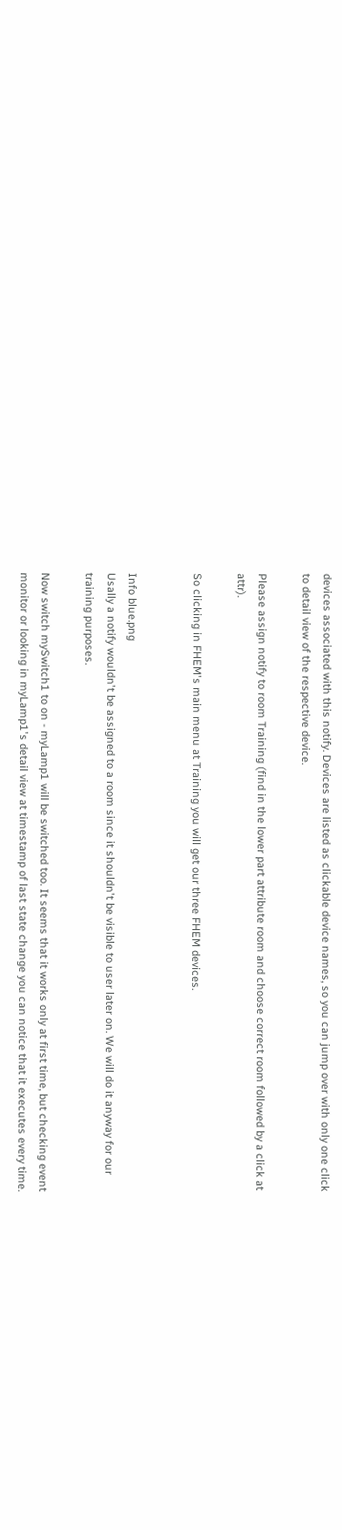devices associated with this notify. Devices are listed as clickable device names, so you can jump over with only one click to detail view of the respective device.

Please assign notify to room Training (find in the lower part attribute room and choose correct room followed by a click at attr).

So clicking in FHEM's main menu at Training you will get our three FHEM devices.


Info blue.png
Usally a notify wouldn't be assigned to a room since it shouldn't be visible to user later on. We will do it anyway for our training purposes.

Now switch mySwitch1 to on - myLamp1 will be switched too. It seems that it works only at first time, but checking event monitor or looking in myLamp1's detail view at timestamp of last state change you can notice that it executes every time.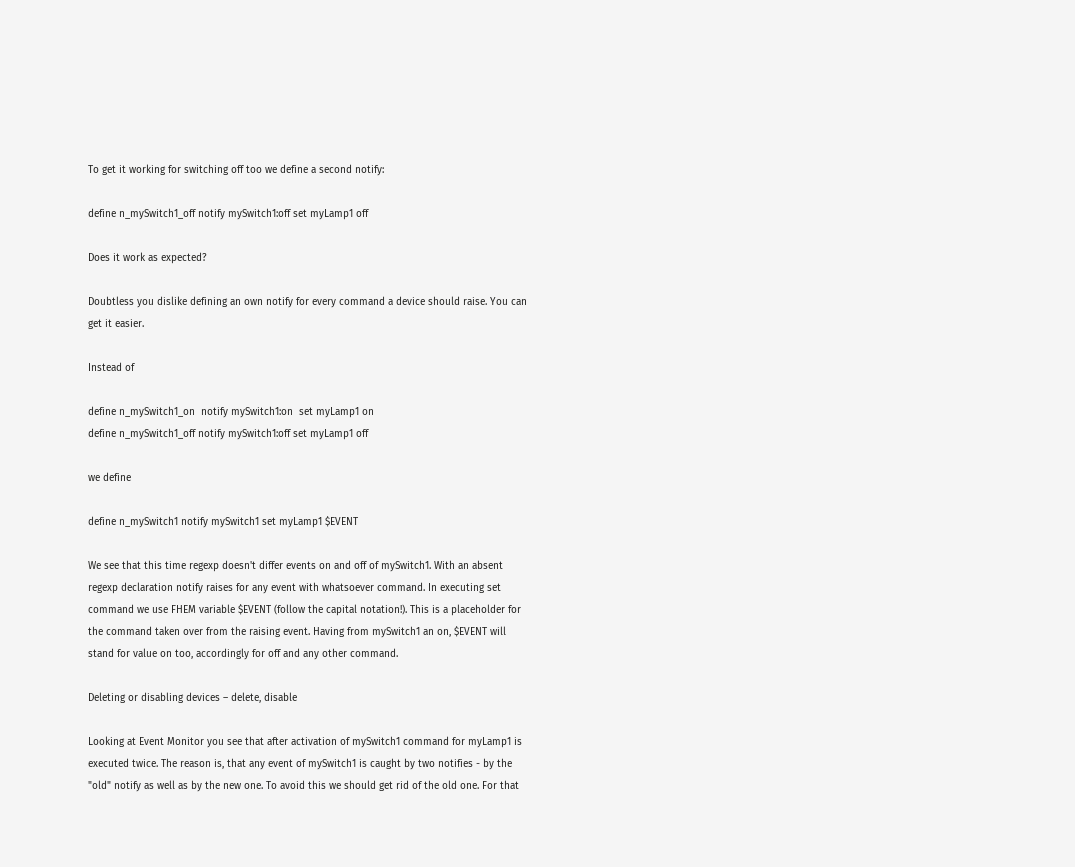To get it working for switching off too we define a second notify:

define n_mySwitch1_off notify mySwitch1:off set myLamp1 off

Does it work as expected?

Doubtless you dislike defining an own notify for every command a device should raise. You can get it easier.

Instead of

define n_mySwitch1_on  notify mySwitch1:on  set myLamp1 on
define n_mySwitch1_off notify mySwitch1:off set myLamp1 off

we define

define n_mySwitch1 notify mySwitch1 set myLamp1 $EVENT

We see that this time regexp doesn't differ events on and off of mySwitch1. With an absent regexp declaration notify raises for any event with whatsoever command. In executing set command we use FHEM variable $EVENT (follow the capital notation!). This is a placeholder for the command taken over from the raising event. Having from mySwitch1 an on, $EVENT will stand for value on too, accordingly for off and any other command.

Deleting or disabling devices – delete, disable

Looking at Event Monitor you see that after activation of mySwitch1 command for myLamp1 is executed twice. The reason is, that any event of mySwitch1 is caught by two notifies - by the "old" notify as well as by the new one. To avoid this we should get rid of the old one. For that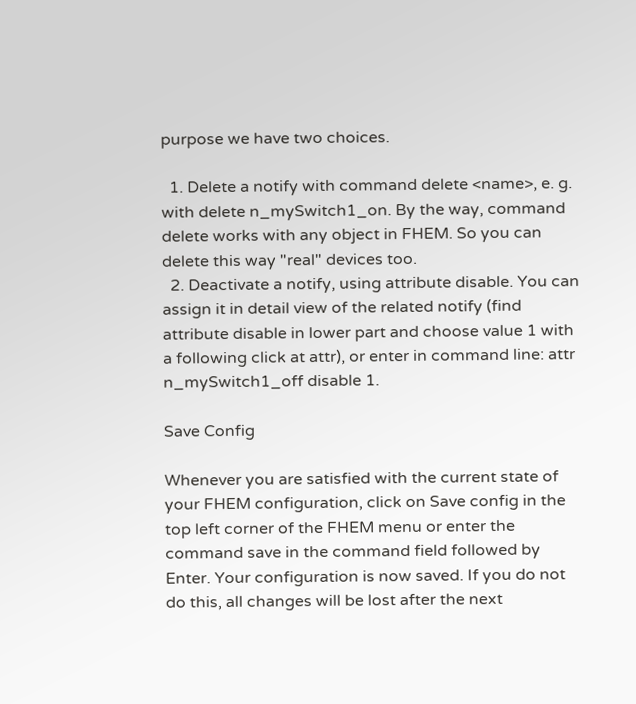purpose we have two choices.

  1. Delete a notify with command delete <name>, e. g. with delete n_mySwitch1_on. By the way, command delete works with any object in FHEM. So you can delete this way "real" devices too.
  2. Deactivate a notify, using attribute disable. You can assign it in detail view of the related notify (find attribute disable in lower part and choose value 1 with a following click at attr), or enter in command line: attr n_mySwitch1_off disable 1.

Save Config

Whenever you are satisfied with the current state of your FHEM configuration, click on Save config in the top left corner of the FHEM menu or enter the command save in the command field followed by Enter. Your configuration is now saved. If you do not do this, all changes will be lost after the next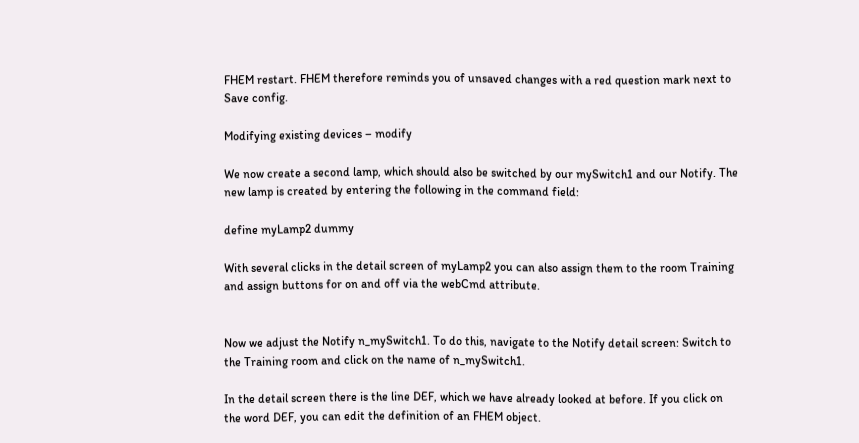FHEM restart. FHEM therefore reminds you of unsaved changes with a red question mark next to Save config.

Modifying existing devices – modify

We now create a second lamp, which should also be switched by our mySwitch1 and our Notify. The new lamp is created by entering the following in the command field:

define myLamp2 dummy

With several clicks in the detail screen of myLamp2 you can also assign them to the room Training and assign buttons for on and off via the webCmd attribute.


Now we adjust the Notify n_mySwitch1. To do this, navigate to the Notify detail screen: Switch to the Training room and click on the name of n_mySwitch1.

In the detail screen there is the line DEF, which we have already looked at before. If you click on the word DEF, you can edit the definition of an FHEM object.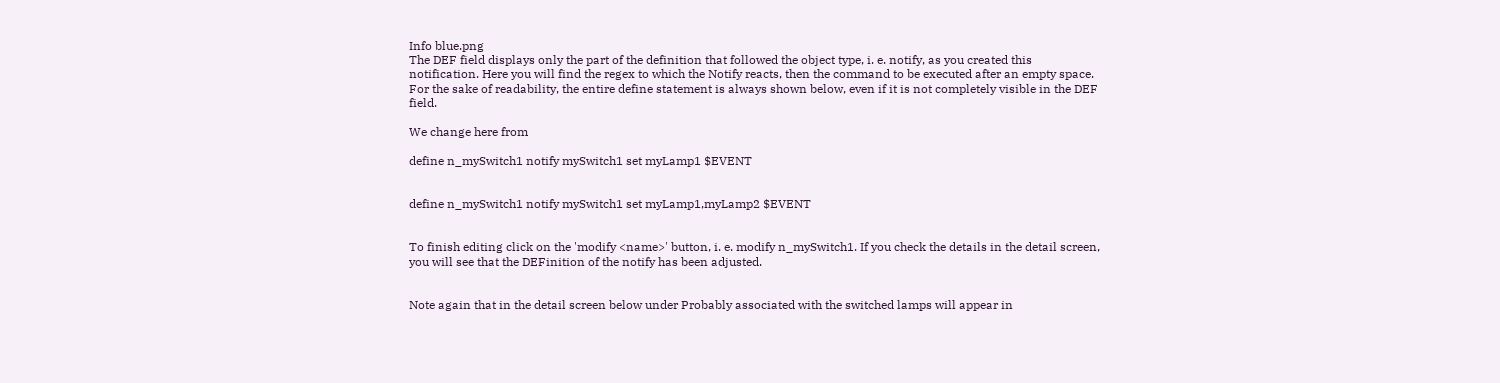Info blue.png
The DEF field displays only the part of the definition that followed the object type, i. e. notify, as you created this notification. Here you will find the regex to which the Notify reacts, then the command to be executed after an empty space. For the sake of readability, the entire define statement is always shown below, even if it is not completely visible in the DEF field.

We change here from

define n_mySwitch1 notify mySwitch1 set myLamp1 $EVENT


define n_mySwitch1 notify mySwitch1 set myLamp1,myLamp2 $EVENT


To finish editing click on the 'modify <name>' button, i. e. modify n_mySwitch1. If you check the details in the detail screen, you will see that the DEFinition of the notify has been adjusted.


Note again that in the detail screen below under Probably associated with the switched lamps will appear in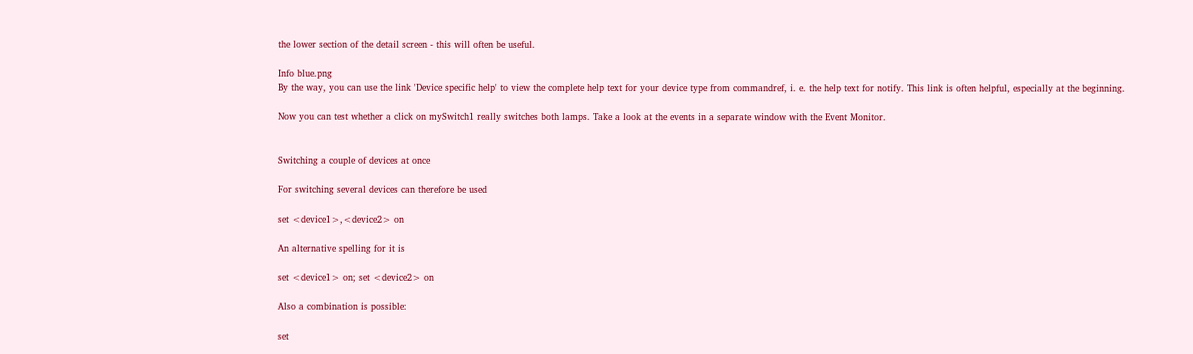the lower section of the detail screen - this will often be useful.

Info blue.png
By the way, you can use the link 'Device specific help' to view the complete help text for your device type from commandref, i. e. the help text for notify. This link is often helpful, especially at the beginning.

Now you can test whether a click on mySwitch1 really switches both lamps. Take a look at the events in a separate window with the Event Monitor.


Switching a couple of devices at once

For switching several devices can therefore be used

set <device1>,<device2> on

An alternative spelling for it is

set <device1> on; set <device2> on

Also a combination is possible:

set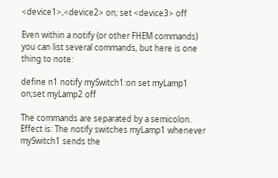<device1>,<device2> on; set <device3> off

Even within a notify (or other FHEM commands) you can list several commands, but here is one thing to note:

define n1 notify mySwitch1:on set myLamp1 on;set myLamp2 off

The commands are separated by a semicolon. Effect is: The notify switches myLamp1 whenever mySwitch1 sends the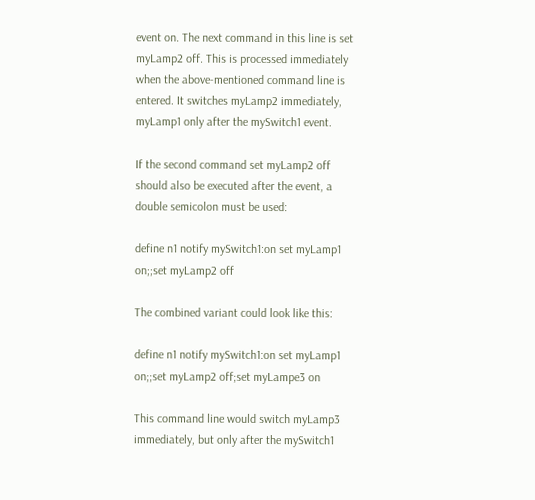event on. The next command in this line is set myLamp2 off. This is processed immediately when the above-mentioned command line is entered. It switches myLamp2 immediately, myLamp1 only after the mySwitch1 event.

If the second command set myLamp2 off should also be executed after the event, a double semicolon must be used:

define n1 notify mySwitch1:on set myLamp1 on;;set myLamp2 off

The combined variant could look like this:

define n1 notify mySwitch1:on set myLamp1 on;;set myLamp2 off;set myLampe3 on

This command line would switch myLamp3 immediately, but only after the mySwitch1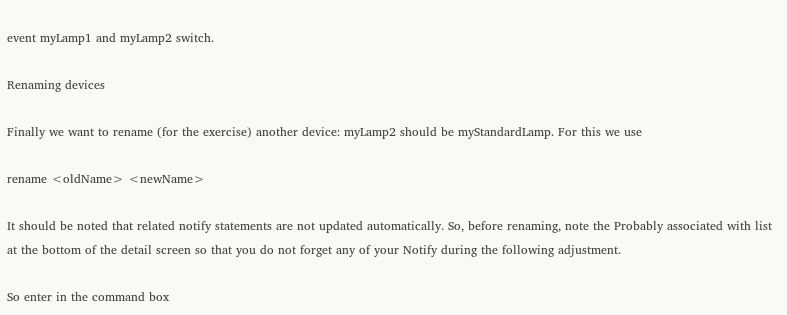event myLamp1 and myLamp2 switch.

Renaming devices

Finally we want to rename (for the exercise) another device: myLamp2 should be myStandardLamp. For this we use

rename <oldName> <newName>

It should be noted that related notify statements are not updated automatically. So, before renaming, note the Probably associated with list at the bottom of the detail screen so that you do not forget any of your Notify during the following adjustment.

So enter in the command box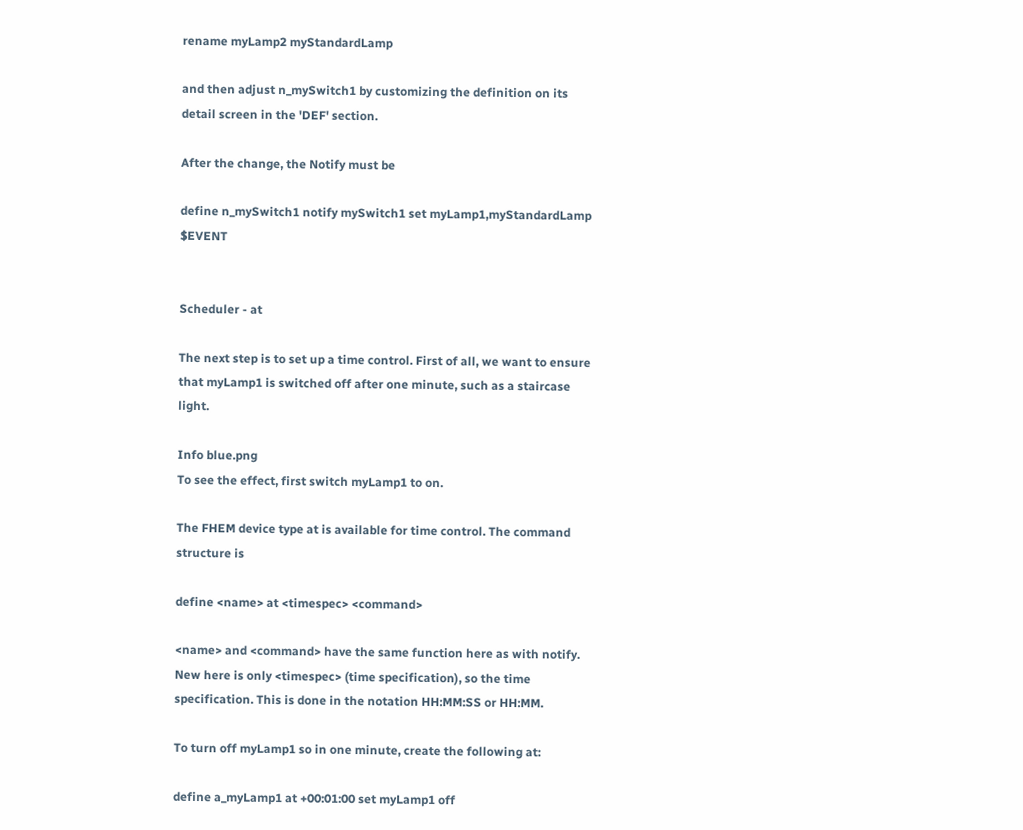rename myLamp2 myStandardLamp

and then adjust n_mySwitch1 by customizing the definition on its detail screen in the 'DEF' section.

After the change, the Notify must be

define n_mySwitch1 notify mySwitch1 set myLamp1,myStandardLamp $EVENT


Scheduler - at

The next step is to set up a time control. First of all, we want to ensure that myLamp1 is switched off after one minute, such as a staircase light.

Info blue.png
To see the effect, first switch myLamp1 to on.

The FHEM device type at is available for time control. The command structure is

define <name> at <timespec> <command>

<name> and <command> have the same function here as with notify. New here is only <timespec> (time specification), so the time specification. This is done in the notation HH:MM:SS or HH:MM.

To turn off myLamp1 so in one minute, create the following at:

define a_myLamp1 at +00:01:00 set myLamp1 off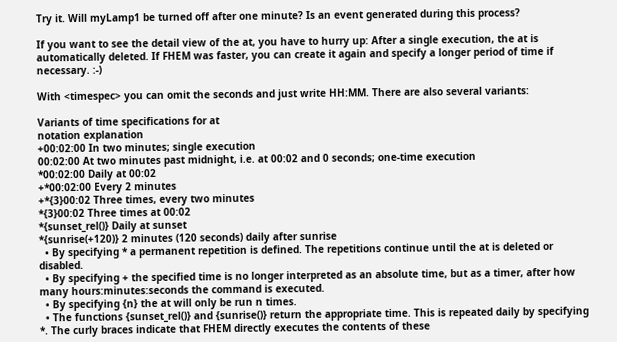Try it. Will myLamp1 be turned off after one minute? Is an event generated during this process?

If you want to see the detail view of the at, you have to hurry up: After a single execution, the at is automatically deleted. If FHEM was faster, you can create it again and specify a longer period of time if necessary. :-)

With <timespec> you can omit the seconds and just write HH:MM. There are also several variants:

Variants of time specifications for at
notation explanation
+00:02:00 In two minutes; single execution
00:02:00 At two minutes past midnight, i.e. at 00:02 and 0 seconds; one-time execution
*00:02:00 Daily at 00:02
+*00:02:00 Every 2 minutes
+*{3}00:02 Three times, every two minutes
*{3}00:02 Three times at 00:02
*{sunset_rel()} Daily at sunset
*{sunrise(+120)} 2 minutes (120 seconds) daily after sunrise
  • By specifying * a permanent repetition is defined. The repetitions continue until the at is deleted or disabled.
  • By specifying + the specified time is no longer interpreted as an absolute time, but as a timer, after how many hours:minutes:seconds the command is executed.
  • By specifying {n} the at will only be run n times.
  • The functions {sunset_rel()} and {sunrise()} return the appropriate time. This is repeated daily by specifying *. The curly braces indicate that FHEM directly executes the contents of these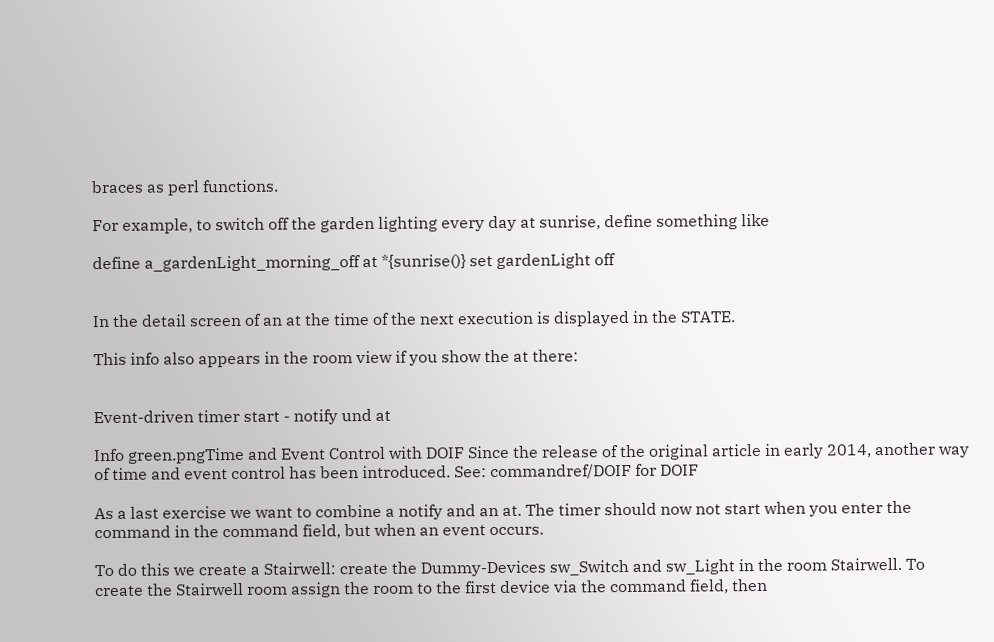braces as perl functions.

For example, to switch off the garden lighting every day at sunrise, define something like

define a_gardenLight_morning_off at *{sunrise()} set gardenLight off


In the detail screen of an at the time of the next execution is displayed in the STATE.

This info also appears in the room view if you show the at there:


Event-driven timer start - notify und at

Info green.pngTime and Event Control with DOIF Since the release of the original article in early 2014, another way of time and event control has been introduced. See: commandref/DOIF for DOIF

As a last exercise we want to combine a notify and an at. The timer should now not start when you enter the command in the command field, but when an event occurs.

To do this we create a Stairwell: create the Dummy-Devices sw_Switch and sw_Light in the room Stairwell. To create the Stairwell room assign the room to the first device via the command field, then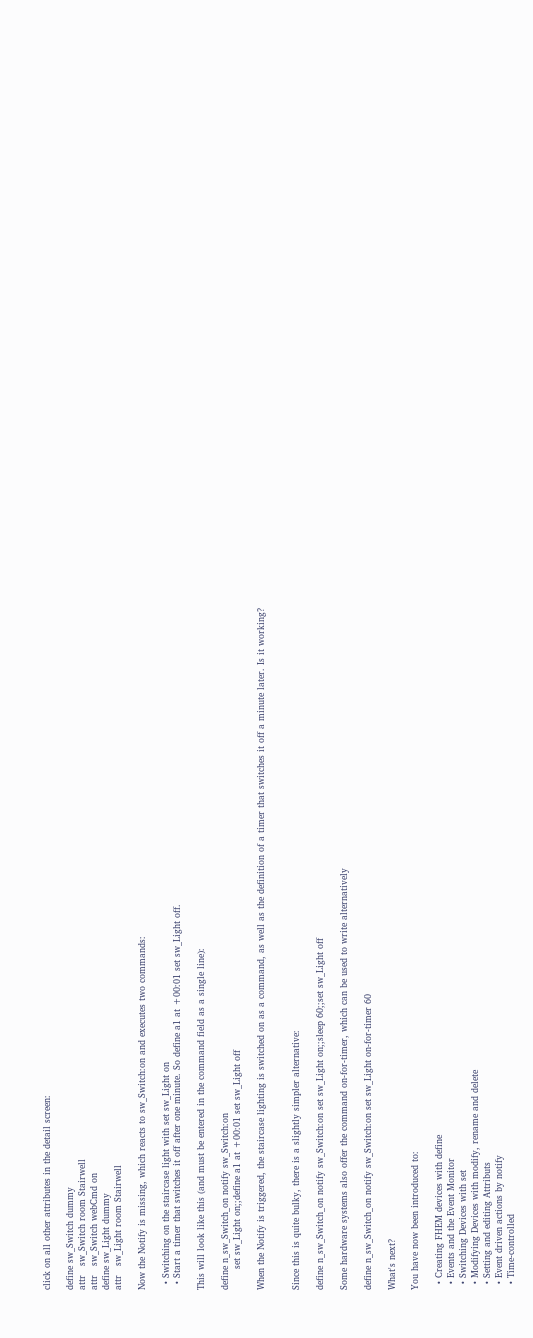click on all other attributes in the detail screen:

define sw_Switch dummy
attr   sw_Switch room Stairwell
attr   sw_Switch webCmd on
define sw_Light dummy
attr   sw_Light room Stairwell

Now the Notify is missing, which reacts to sw_Switch:on and executes two commands:

  • Switching on the staircase light with set sw_Light on
  • Start a timer that switches it off after one minute. So define a1 at +00:01 set sw_Light off.

This will look like this (and must be entered in the command field as a single line):

define n_sw_Switch_on notify sw_Switch:on
       set sw_Light on;;define a1 at +00:01 set sw_Light off

When the Notify is triggered, the staircase lighting is switched on as a command, as well as the definition of a timer that switches it off a minute later. Is it working?


Since this is quite bulky, there is a slightly simpler alternative:

define n_sw_Switch_on notify sw_Switch:on set sw_Light on;;sleep 60;;set sw_Light off

Some hardware systems also offer the command on-for-timer, which can be used to write alternatively

define n_sw_Switch_on notify sw_Switch:on set sw_Light on-for-timer 60

What's next?

You have now been introduced to:

  • Creating FHEM devices with define
  • Events and the Event Monitor
  • Switching Devices with set
  • Modifying Devices with modify, rename and delete
  • Setting and editing Attributs
  • Event driven actions by notify
  • Time-controlled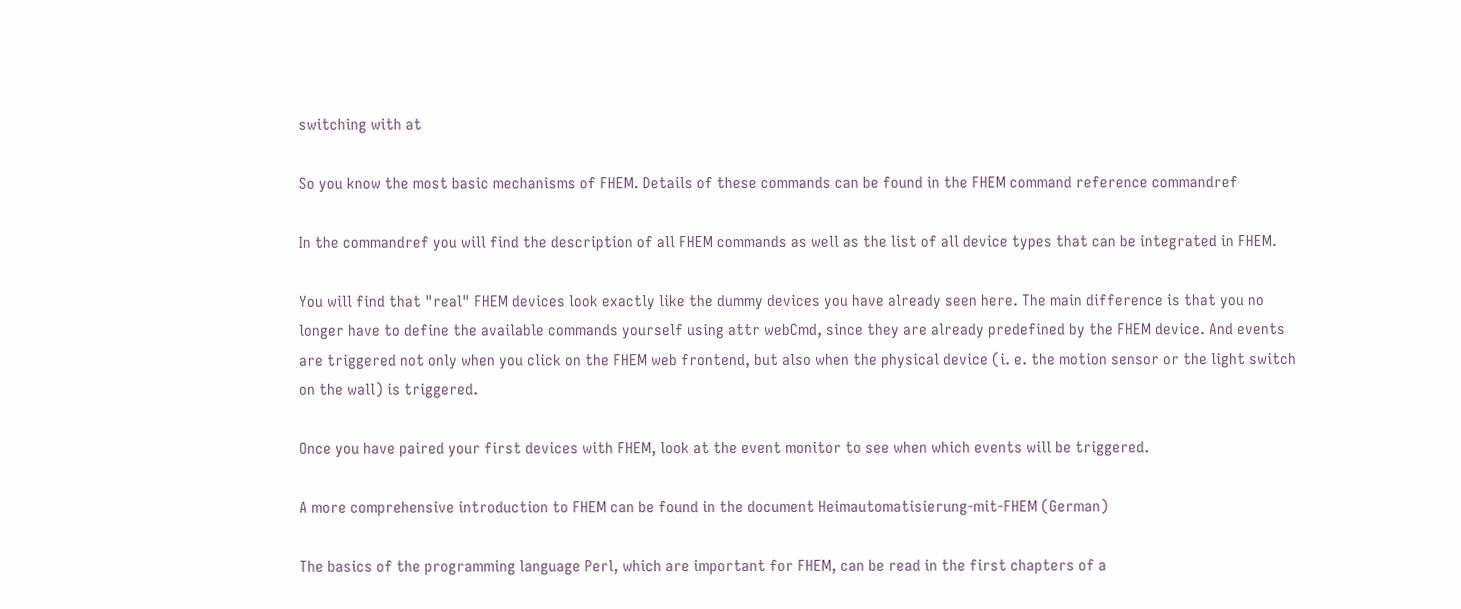switching with at

So you know the most basic mechanisms of FHEM. Details of these commands can be found in the FHEM command reference commandref

In the commandref you will find the description of all FHEM commands as well as the list of all device types that can be integrated in FHEM.

You will find that "real" FHEM devices look exactly like the dummy devices you have already seen here. The main difference is that you no longer have to define the available commands yourself using attr webCmd, since they are already predefined by the FHEM device. And events are triggered not only when you click on the FHEM web frontend, but also when the physical device (i. e. the motion sensor or the light switch on the wall) is triggered.

Once you have paired your first devices with FHEM, look at the event monitor to see when which events will be triggered.

A more comprehensive introduction to FHEM can be found in the document Heimautomatisierung-mit-FHEM (German)

The basics of the programming language Perl, which are important for FHEM, can be read in the first chapters of a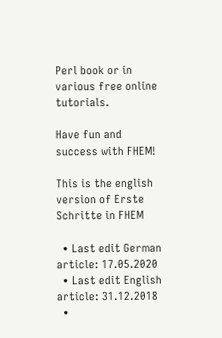Perl book or in various free online tutorials.

Have fun and success with FHEM!

This is the english version of Erste Schritte in FHEM

  • Last edit German article: 17.05.2020
  • Last edit English article: 31.12.2018
  •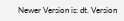Newer Version is: dt. Version